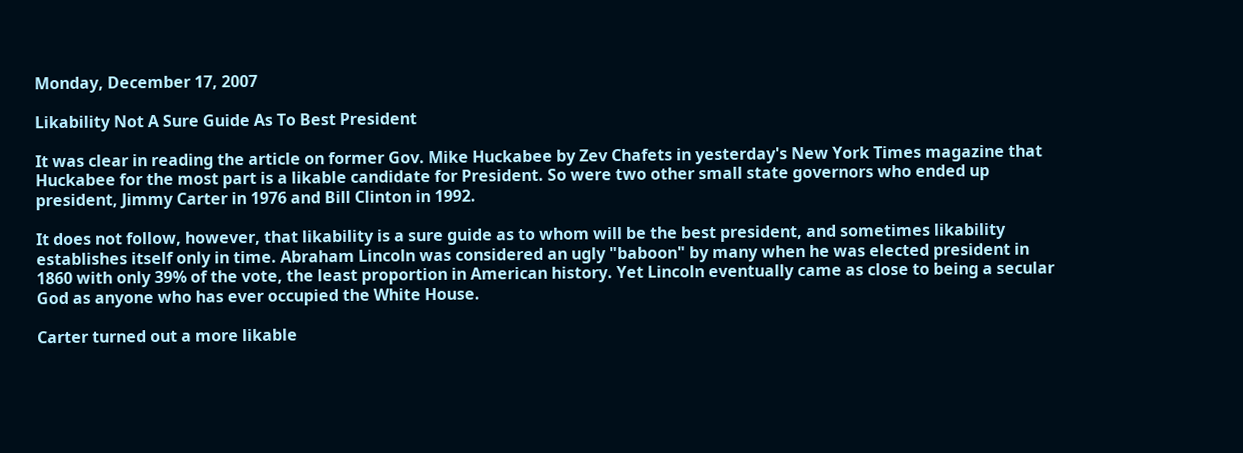Monday, December 17, 2007

Likability Not A Sure Guide As To Best President

It was clear in reading the article on former Gov. Mike Huckabee by Zev Chafets in yesterday's New York Times magazine that Huckabee for the most part is a likable candidate for President. So were two other small state governors who ended up president, Jimmy Carter in 1976 and Bill Clinton in 1992.

It does not follow, however, that likability is a sure guide as to whom will be the best president, and sometimes likability establishes itself only in time. Abraham Lincoln was considered an ugly "baboon" by many when he was elected president in 1860 with only 39% of the vote, the least proportion in American history. Yet Lincoln eventually came as close to being a secular God as anyone who has ever occupied the White House.

Carter turned out a more likable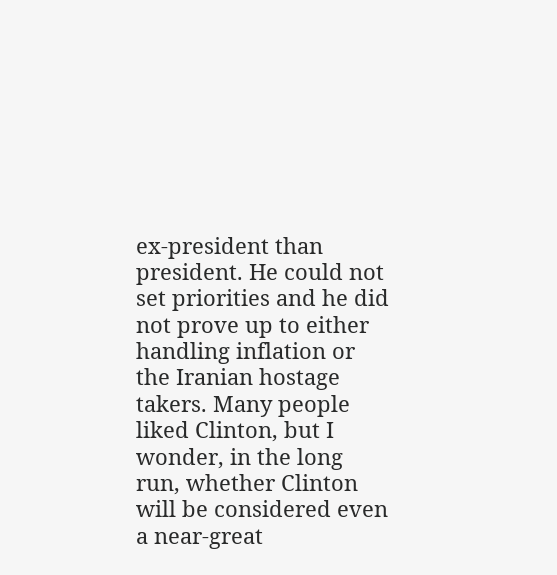ex-president than president. He could not set priorities and he did not prove up to either handling inflation or the Iranian hostage takers. Many people liked Clinton, but I wonder, in the long run, whether Clinton will be considered even a near-great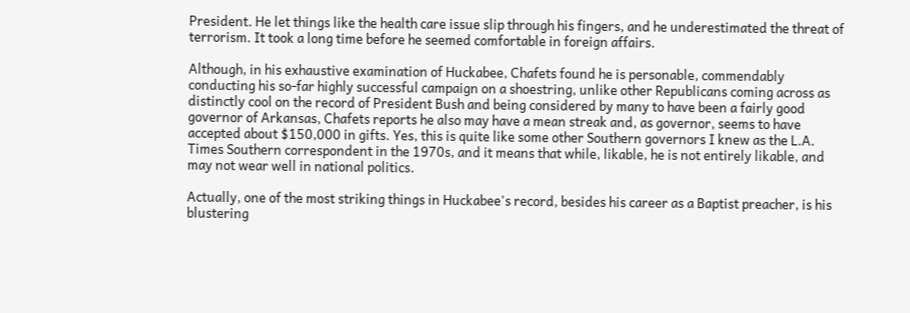President. He let things like the health care issue slip through his fingers, and he underestimated the threat of terrorism. It took a long time before he seemed comfortable in foreign affairs.

Although, in his exhaustive examination of Huckabee, Chafets found he is personable, commendably conducting his so-far highly successful campaign on a shoestring, unlike other Republicans coming across as distinctly cool on the record of President Bush and being considered by many to have been a fairly good governor of Arkansas, Chafets reports he also may have a mean streak and, as governor, seems to have accepted about $150,000 in gifts. Yes, this is quite like some other Southern governors I knew as the L.A. Times Southern correspondent in the 1970s, and it means that while, likable, he is not entirely likable, and may not wear well in national politics.

Actually, one of the most striking things in Huckabee's record, besides his career as a Baptist preacher, is his blustering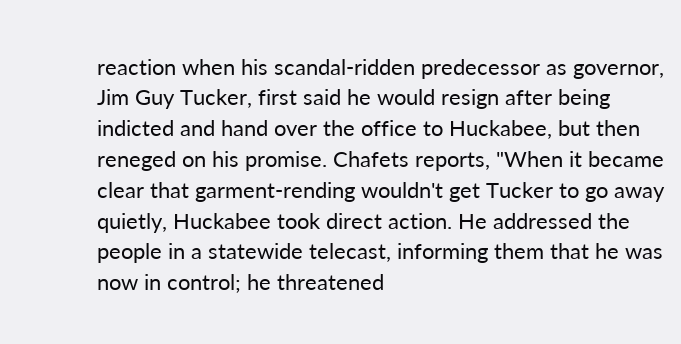reaction when his scandal-ridden predecessor as governor, Jim Guy Tucker, first said he would resign after being indicted and hand over the office to Huckabee, but then reneged on his promise. Chafets reports, "When it became clear that garment-rending wouldn't get Tucker to go away quietly, Huckabee took direct action. He addressed the people in a statewide telecast, informing them that he was now in control; he threatened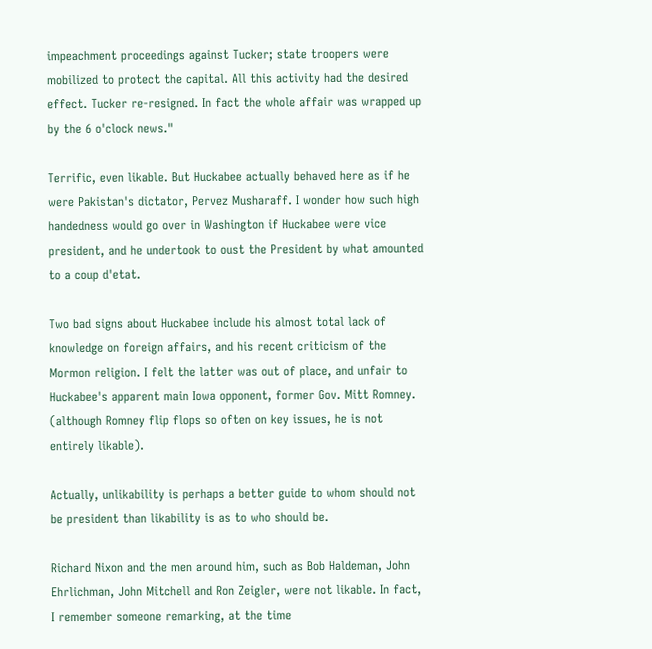impeachment proceedings against Tucker; state troopers were mobilized to protect the capital. All this activity had the desired effect. Tucker re-resigned. In fact the whole affair was wrapped up by the 6 o'clock news."

Terrific, even likable. But Huckabee actually behaved here as if he were Pakistan's dictator, Pervez Musharaff. I wonder how such high handedness would go over in Washington if Huckabee were vice president, and he undertook to oust the President by what amounted to a coup d'etat.

Two bad signs about Huckabee include his almost total lack of knowledge on foreign affairs, and his recent criticism of the Mormon religion. I felt the latter was out of place, and unfair to Huckabee's apparent main Iowa opponent, former Gov. Mitt Romney. (although Romney flip flops so often on key issues, he is not entirely likable).

Actually, unlikability is perhaps a better guide to whom should not be president than likability is as to who should be.

Richard Nixon and the men around him, such as Bob Haldeman, John Ehrlichman, John Mitchell and Ron Zeigler, were not likable. In fact, I remember someone remarking, at the time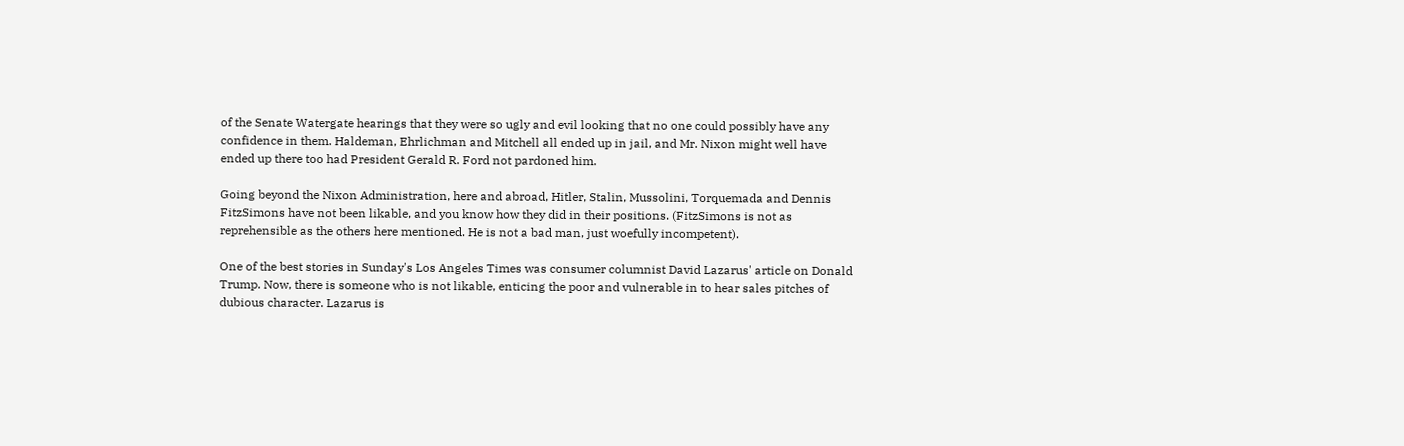of the Senate Watergate hearings that they were so ugly and evil looking that no one could possibly have any confidence in them. Haldeman, Ehrlichman and Mitchell all ended up in jail, and Mr. Nixon might well have ended up there too had President Gerald R. Ford not pardoned him.

Going beyond the Nixon Administration, here and abroad, Hitler, Stalin, Mussolini, Torquemada and Dennis FitzSimons have not been likable, and you know how they did in their positions. (FitzSimons is not as reprehensible as the others here mentioned. He is not a bad man, just woefully incompetent).

One of the best stories in Sunday's Los Angeles Times was consumer columnist David Lazarus' article on Donald Trump. Now, there is someone who is not likable, enticing the poor and vulnerable in to hear sales pitches of dubious character. Lazarus is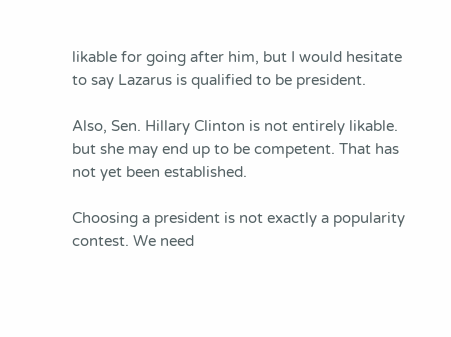likable for going after him, but I would hesitate to say Lazarus is qualified to be president.

Also, Sen. Hillary Clinton is not entirely likable. but she may end up to be competent. That has not yet been established.

Choosing a president is not exactly a popularity contest. We need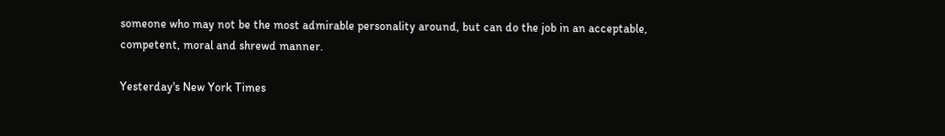someone who may not be the most admirable personality around, but can do the job in an acceptable, competent, moral and shrewd manner.

Yesterday's New York Times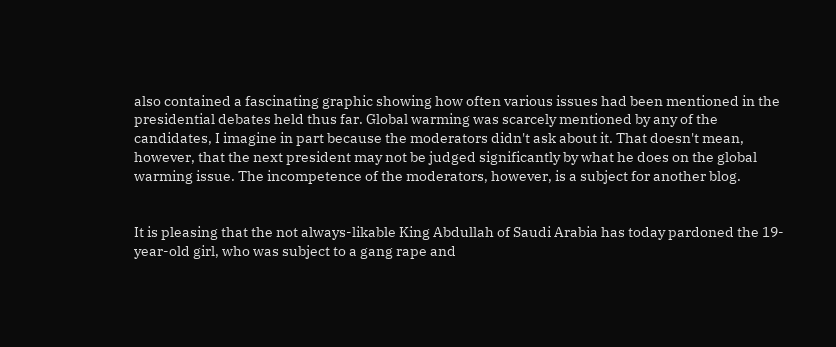also contained a fascinating graphic showing how often various issues had been mentioned in the presidential debates held thus far. Global warming was scarcely mentioned by any of the candidates, I imagine in part because the moderators didn't ask about it. That doesn't mean, however, that the next president may not be judged significantly by what he does on the global warming issue. The incompetence of the moderators, however, is a subject for another blog.


It is pleasing that the not always-likable King Abdullah of Saudi Arabia has today pardoned the 19-year-old girl, who was subject to a gang rape and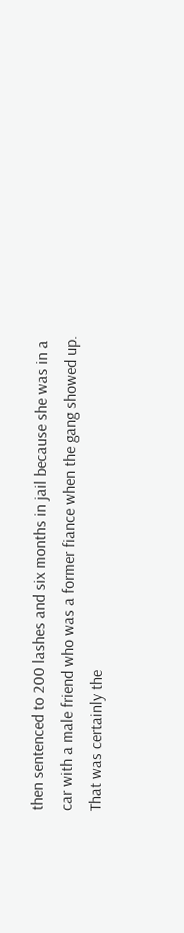then sentenced to 200 lashes and six months in jail because she was in a car with a male friend who was a former fiance when the gang showed up. That was certainly the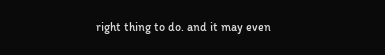right thing to do. and it may even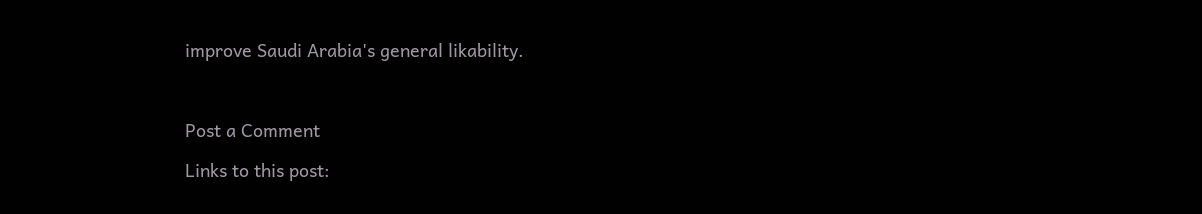improve Saudi Arabia's general likability.



Post a Comment

Links to this post: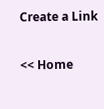Create a Link

<< Home